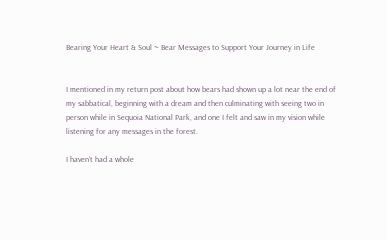Bearing Your Heart & Soul ~ Bear Messages to Support Your Journey in Life


I mentioned in my return post about how bears had shown up a lot near the end of my sabbatical, beginning with a dream and then culminating with seeing two in person while in Sequoia National Park, and one I felt and saw in my vision while listening for any messages in the forest.

I haven’t had a whole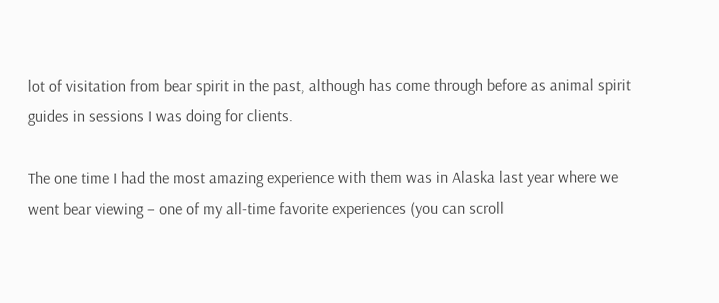lot of visitation from bear spirit in the past, although has come through before as animal spirit guides in sessions I was doing for clients.

The one time I had the most amazing experience with them was in Alaska last year where we went bear viewing – one of my all-time favorite experiences (you can scroll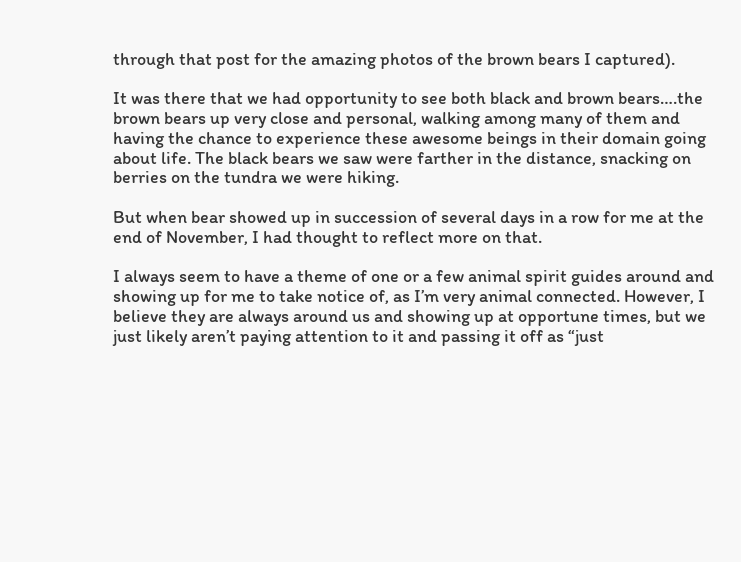through that post for the amazing photos of the brown bears I captured).

It was there that we had opportunity to see both black and brown bears….the brown bears up very close and personal, walking among many of them and having the chance to experience these awesome beings in their domain going about life. The black bears we saw were farther in the distance, snacking on berries on the tundra we were hiking.

But when bear showed up in succession of several days in a row for me at the end of November, I had thought to reflect more on that.

I always seem to have a theme of one or a few animal spirit guides around and showing up for me to take notice of, as I’m very animal connected. However, I believe they are always around us and showing up at opportune times, but we just likely aren’t paying attention to it and passing it off as “just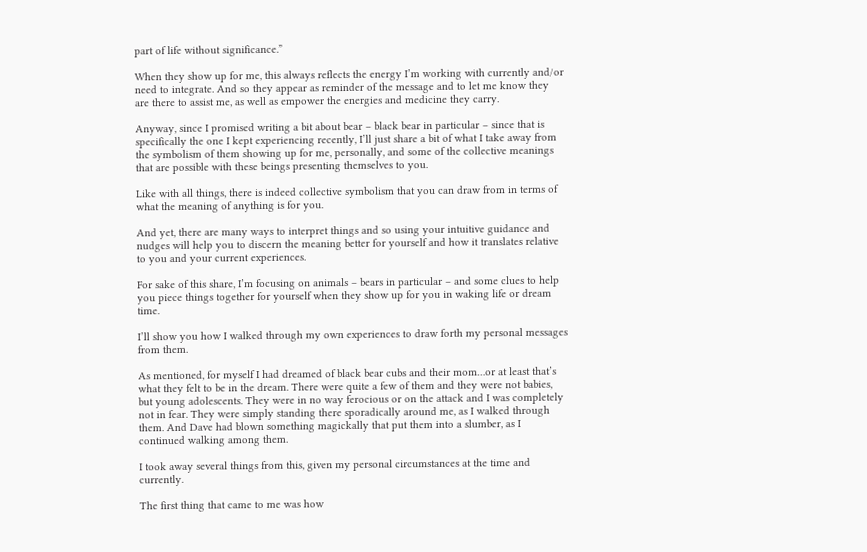part of life without significance.”

When they show up for me, this always reflects the energy I’m working with currently and/or need to integrate. And so they appear as reminder of the message and to let me know they are there to assist me, as well as empower the energies and medicine they carry.

Anyway, since I promised writing a bit about bear – black bear in particular – since that is specifically the one I kept experiencing recently, I’ll just share a bit of what I take away from the symbolism of them showing up for me, personally, and some of the collective meanings that are possible with these beings presenting themselves to you.

Like with all things, there is indeed collective symbolism that you can draw from in terms of what the meaning of anything is for you.

And yet, there are many ways to interpret things and so using your intuitive guidance and nudges will help you to discern the meaning better for yourself and how it translates relative to you and your current experiences.

For sake of this share, I’m focusing on animals – bears in particular – and some clues to help you piece things together for yourself when they show up for you in waking life or dream time.

I’ll show you how I walked through my own experiences to draw forth my personal messages from them.

As mentioned, for myself I had dreamed of black bear cubs and their mom…or at least that’s what they felt to be in the dream. There were quite a few of them and they were not babies, but young adolescents. They were in no way ferocious or on the attack and I was completely not in fear. They were simply standing there sporadically around me, as I walked through them. And Dave had blown something magickally that put them into a slumber, as I continued walking among them.

I took away several things from this, given my personal circumstances at the time and currently.

The first thing that came to me was how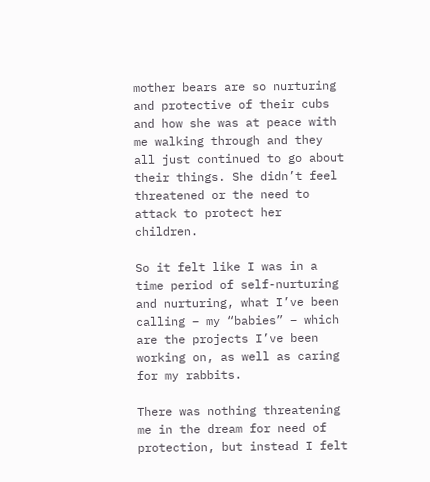mother bears are so nurturing and protective of their cubs and how she was at peace with me walking through and they all just continued to go about their things. She didn’t feel threatened or the need to attack to protect her children.

So it felt like I was in a time period of self-nurturing and nurturing, what I’ve been calling – my “babies” – which are the projects I’ve been working on, as well as caring for my rabbits.

There was nothing threatening me in the dream for need of protection, but instead I felt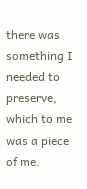there was something I needed to preserve, which to me was a piece of me.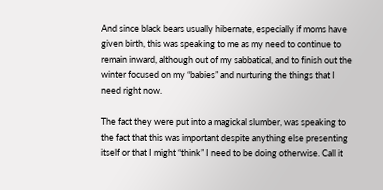And since black bears usually hibernate, especially if moms have given birth, this was speaking to me as my need to continue to remain inward, although out of my sabbatical, and to finish out the winter focused on my “babies” and nurturing the things that I need right now.

The fact they were put into a magickal slumber, was speaking to the fact that this was important despite anything else presenting itself or that I might “think” I need to be doing otherwise. Call it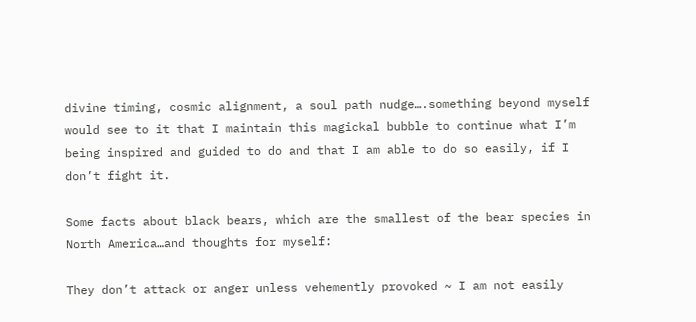divine timing, cosmic alignment, a soul path nudge….something beyond myself would see to it that I maintain this magickal bubble to continue what I’m being inspired and guided to do and that I am able to do so easily, if I don’t fight it.

Some facts about black bears, which are the smallest of the bear species in North America…and thoughts for myself:

They don’t attack or anger unless vehemently provoked ~ I am not easily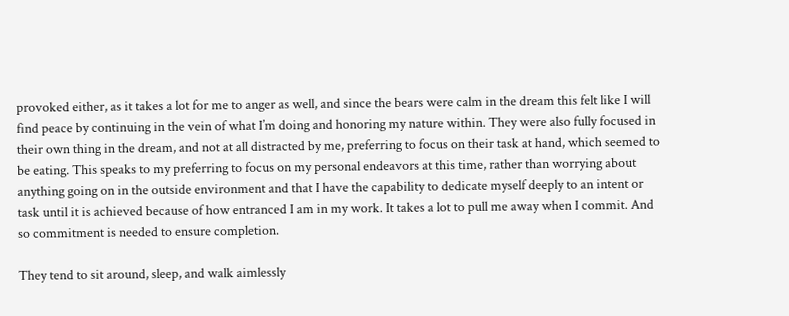provoked either, as it takes a lot for me to anger as well, and since the bears were calm in the dream this felt like I will find peace by continuing in the vein of what I’m doing and honoring my nature within. They were also fully focused in their own thing in the dream, and not at all distracted by me, preferring to focus on their task at hand, which seemed to be eating. This speaks to my preferring to focus on my personal endeavors at this time, rather than worrying about anything going on in the outside environment and that I have the capability to dedicate myself deeply to an intent or task until it is achieved because of how entranced I am in my work. It takes a lot to pull me away when I commit. And so commitment is needed to ensure completion.

They tend to sit around, sleep, and walk aimlessly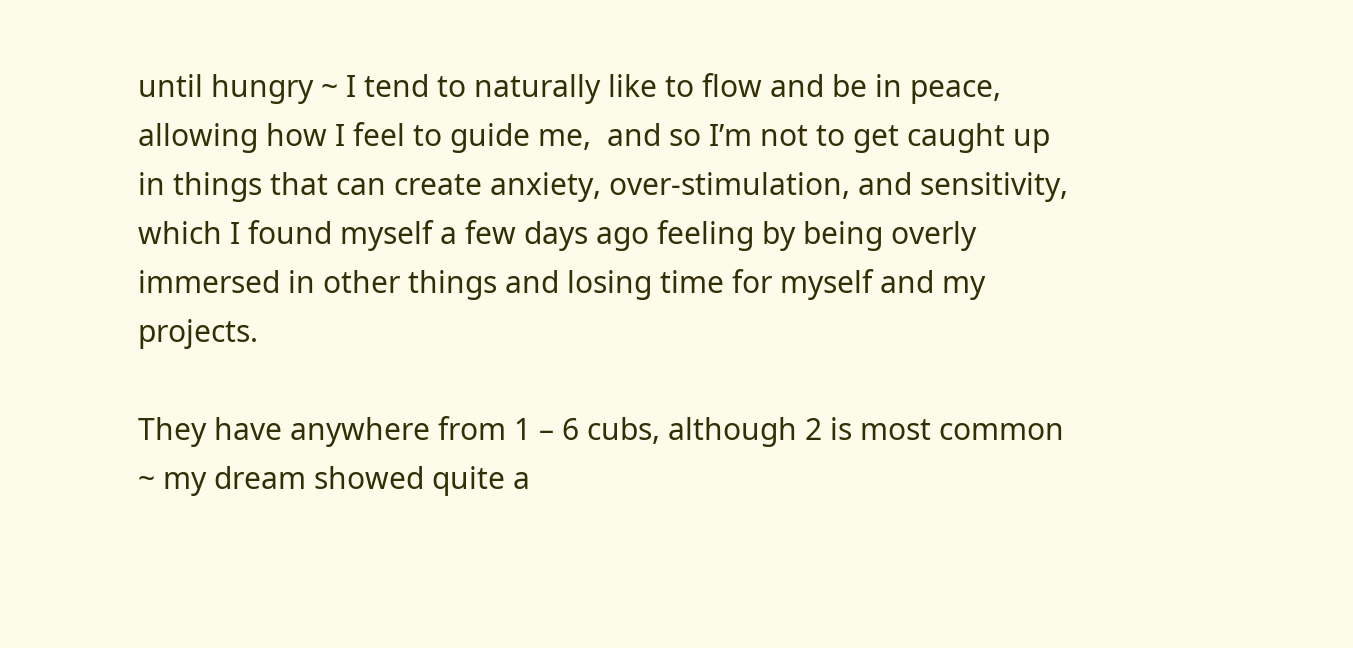until hungry ~ I tend to naturally like to flow and be in peace, allowing how I feel to guide me,  and so I’m not to get caught up in things that can create anxiety, over-stimulation, and sensitivity, which I found myself a few days ago feeling by being overly immersed in other things and losing time for myself and my projects.

They have anywhere from 1 – 6 cubs, although 2 is most common ~ my dream showed quite a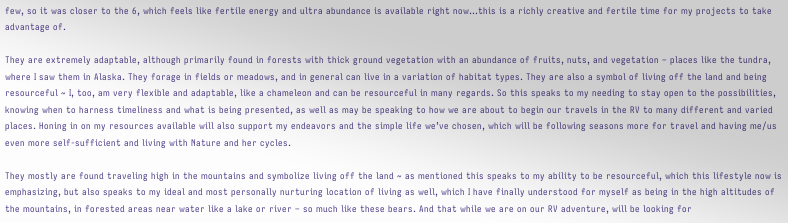few, so it was closer to the 6, which feels like fertile energy and ultra abundance is available right now…this is a richly creative and fertile time for my projects to take advantage of.

They are extremely adaptable, although primarily found in forests with thick ground vegetation with an abundance of fruits, nuts, and vegetation – places like the tundra, where I saw them in Alaska. They forage in fields or meadows, and in general can live in a variation of habitat types. They are also a symbol of living off the land and being resourceful ~ I, too, am very flexible and adaptable, like a chameleon and can be resourceful in many regards. So this speaks to my needing to stay open to the possibilities, knowing when to harness timeliness and what is being presented, as well as may be speaking to how we are about to begin our travels in the RV to many different and varied places. Honing in on my resources available will also support my endeavors and the simple life we’ve chosen, which will be following seasons more for travel and having me/us even more self-sufficient and living with Nature and her cycles.

They mostly are found traveling high in the mountains and symbolize living off the land ~ as mentioned this speaks to my ability to be resourceful, which this lifestyle now is emphasizing, but also speaks to my ideal and most personally nurturing location of living as well, which I have finally understood for myself as being in the high altitudes of the mountains, in forested areas near water like a lake or river – so much like these bears. And that while we are on our RV adventure, will be looking for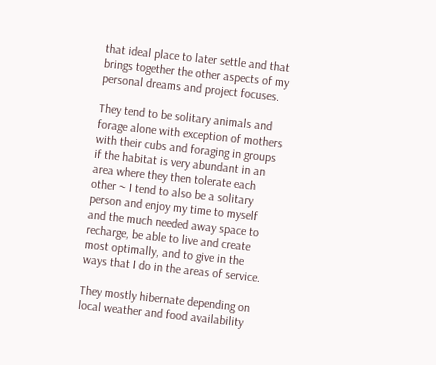that ideal place to later settle and that brings together the other aspects of my personal dreams and project focuses.

They tend to be solitary animals and forage alone with exception of mothers with their cubs and foraging in groups if the habitat is very abundant in an area where they then tolerate each other ~ I tend to also be a solitary person and enjoy my time to myself and the much needed away space to recharge, be able to live and create most optimally, and to give in the ways that I do in the areas of service.

They mostly hibernate depending on local weather and food availability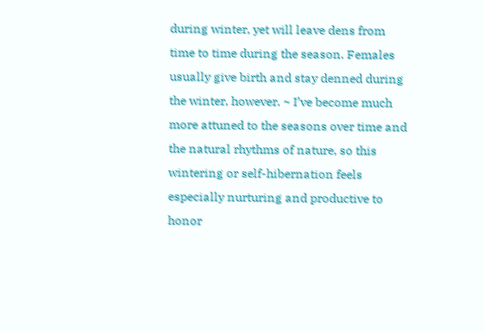during winter, yet will leave dens from time to time during the season. Females usually give birth and stay denned during the winter, however. ~ I’ve become much more attuned to the seasons over time and the natural rhythms of nature, so this wintering or self-hibernation feels especially nurturing and productive to honor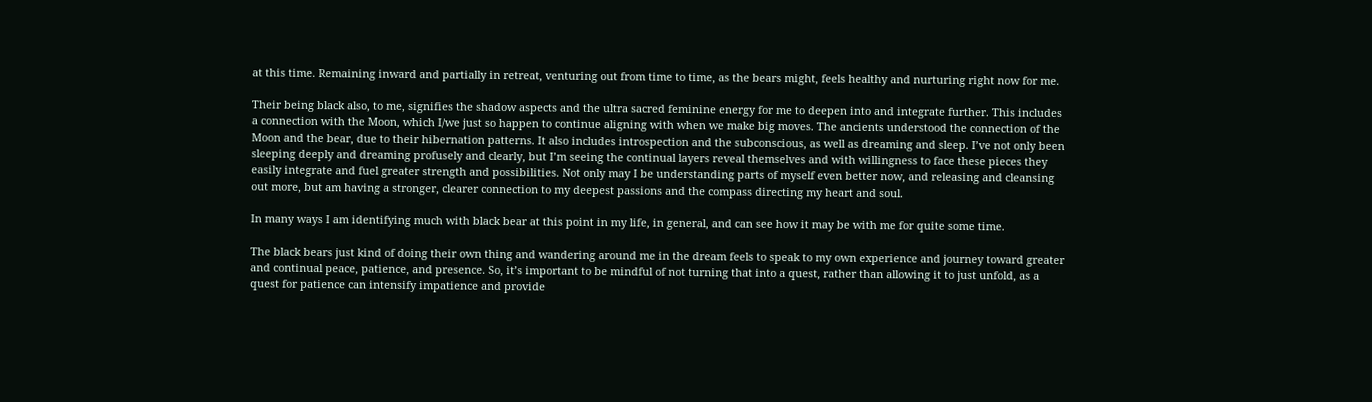at this time. Remaining inward and partially in retreat, venturing out from time to time, as the bears might, feels healthy and nurturing right now for me.

Their being black also, to me, signifies the shadow aspects and the ultra sacred feminine energy for me to deepen into and integrate further. This includes a connection with the Moon, which I/we just so happen to continue aligning with when we make big moves. The ancients understood the connection of the Moon and the bear, due to their hibernation patterns. It also includes introspection and the subconscious, as well as dreaming and sleep. I’ve not only been sleeping deeply and dreaming profusely and clearly, but I’m seeing the continual layers reveal themselves and with willingness to face these pieces they easily integrate and fuel greater strength and possibilities. Not only may I be understanding parts of myself even better now, and releasing and cleansing out more, but am having a stronger, clearer connection to my deepest passions and the compass directing my heart and soul.

In many ways I am identifying much with black bear at this point in my life, in general, and can see how it may be with me for quite some time.

The black bears just kind of doing their own thing and wandering around me in the dream feels to speak to my own experience and journey toward greater and continual peace, patience, and presence. So, it’s important to be mindful of not turning that into a quest, rather than allowing it to just unfold, as a quest for patience can intensify impatience and provide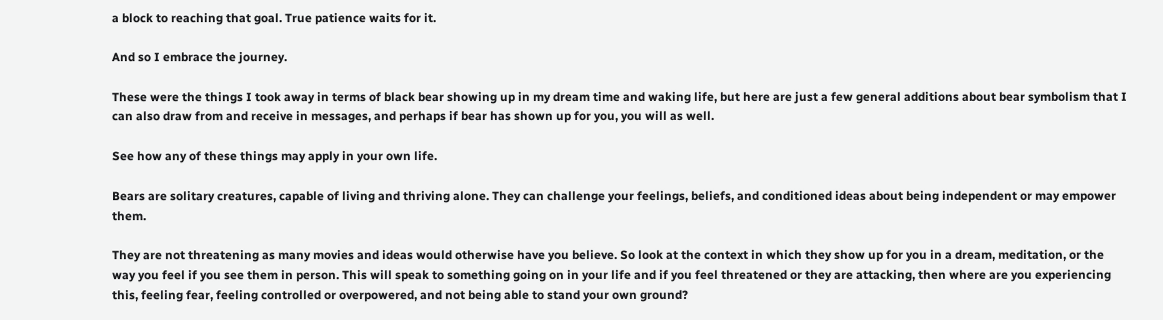a block to reaching that goal. True patience waits for it.

And so I embrace the journey.

These were the things I took away in terms of black bear showing up in my dream time and waking life, but here are just a few general additions about bear symbolism that I can also draw from and receive in messages, and perhaps if bear has shown up for you, you will as well.

See how any of these things may apply in your own life.

Bears are solitary creatures, capable of living and thriving alone. They can challenge your feelings, beliefs, and conditioned ideas about being independent or may empower them.

They are not threatening as many movies and ideas would otherwise have you believe. So look at the context in which they show up for you in a dream, meditation, or the way you feel if you see them in person. This will speak to something going on in your life and if you feel threatened or they are attacking, then where are you experiencing this, feeling fear, feeling controlled or overpowered, and not being able to stand your own ground?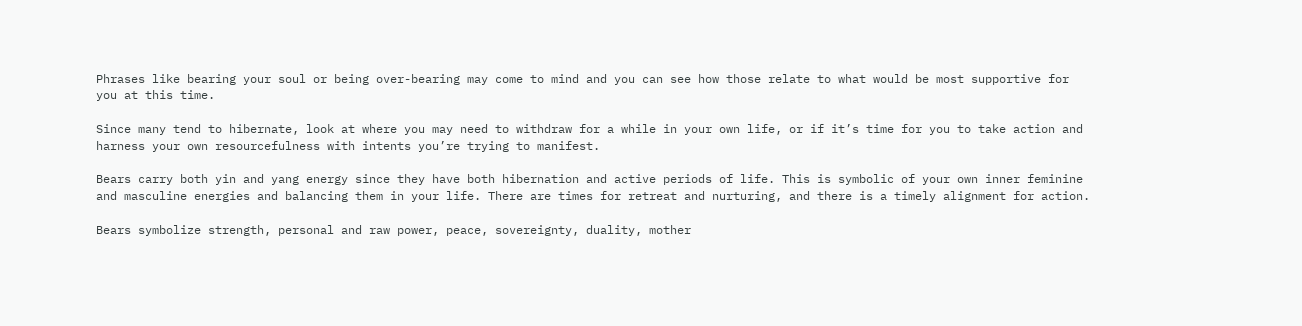Phrases like bearing your soul or being over-bearing may come to mind and you can see how those relate to what would be most supportive for you at this time.

Since many tend to hibernate, look at where you may need to withdraw for a while in your own life, or if it’s time for you to take action and harness your own resourcefulness with intents you’re trying to manifest.

Bears carry both yin and yang energy since they have both hibernation and active periods of life. This is symbolic of your own inner feminine and masculine energies and balancing them in your life. There are times for retreat and nurturing, and there is a timely alignment for action.

Bears symbolize strength, personal and raw power, peace, sovereignty, duality, mother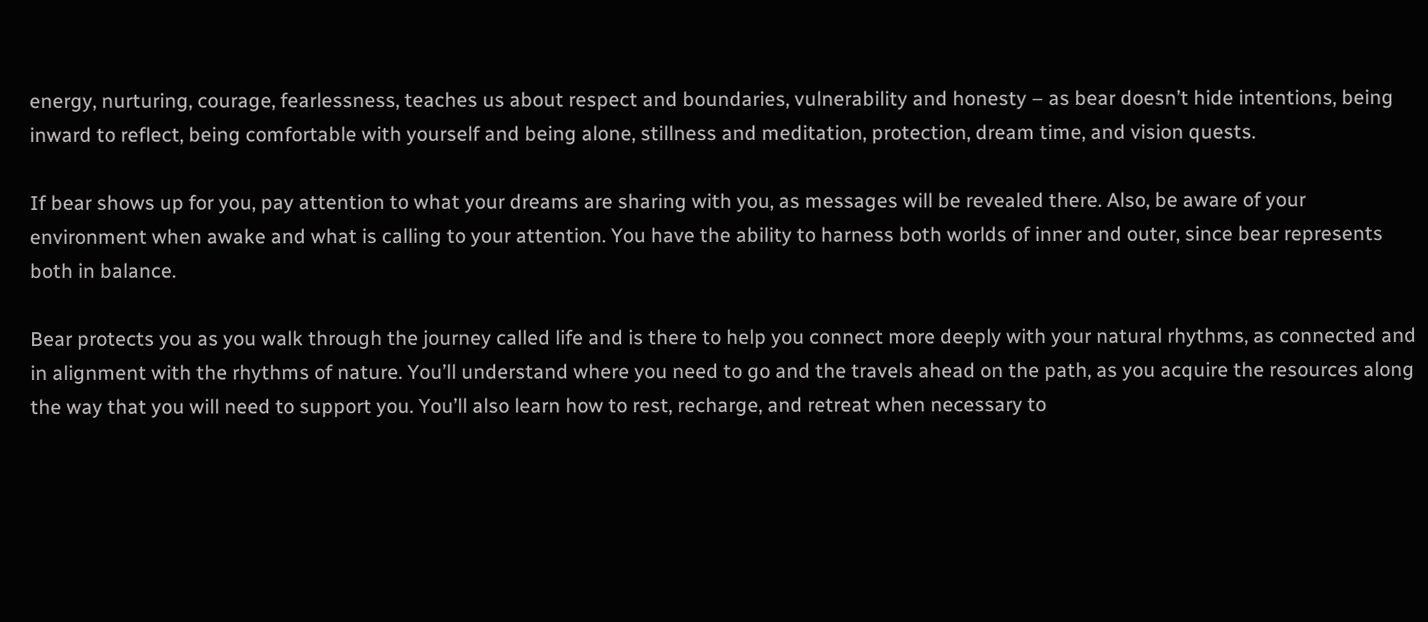energy, nurturing, courage, fearlessness, teaches us about respect and boundaries, vulnerability and honesty – as bear doesn’t hide intentions, being inward to reflect, being comfortable with yourself and being alone, stillness and meditation, protection, dream time, and vision quests.

If bear shows up for you, pay attention to what your dreams are sharing with you, as messages will be revealed there. Also, be aware of your environment when awake and what is calling to your attention. You have the ability to harness both worlds of inner and outer, since bear represents both in balance.

Bear protects you as you walk through the journey called life and is there to help you connect more deeply with your natural rhythms, as connected and in alignment with the rhythms of nature. You’ll understand where you need to go and the travels ahead on the path, as you acquire the resources along the way that you will need to support you. You’ll also learn how to rest, recharge, and retreat when necessary to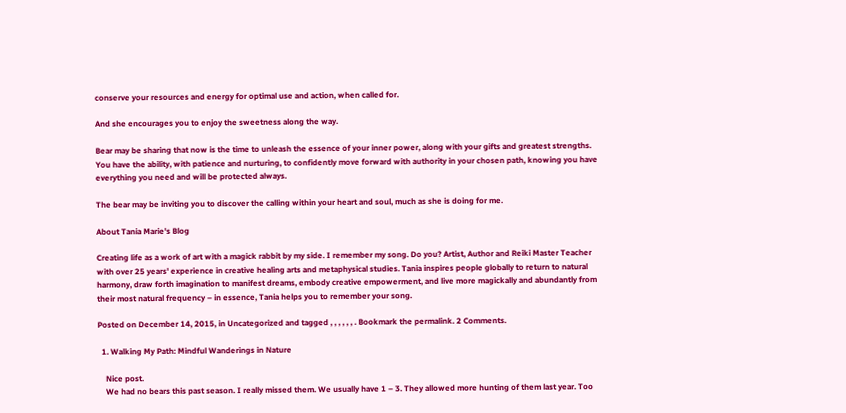conserve your resources and energy for optimal use and action, when called for.

And she encourages you to enjoy the sweetness along the way.

Bear may be sharing that now is the time to unleash the essence of your inner power, along with your gifts and greatest strengths. You have the ability, with patience and nurturing, to confidently move forward with authority in your chosen path, knowing you have everything you need and will be protected always.

The bear may be inviting you to discover the calling within your heart and soul, much as she is doing for me.

About Tania Marie's Blog

Creating life as a work of art with a magick rabbit by my side. I remember my song. Do you? Artist, Author and Reiki Master Teacher with over 25 years' experience in creative healing arts and metaphysical studies. Tania inspires people globally to return to natural harmony, draw forth imagination to manifest dreams, embody creative empowerment, and live more magickally and abundantly from their most natural frequency – in essence, Tania helps you to remember your song.

Posted on December 14, 2015, in Uncategorized and tagged , , , , , , . Bookmark the permalink. 2 Comments.

  1. Walking My Path: Mindful Wanderings in Nature

    Nice post.
    We had no bears this past season. I really missed them. We usually have 1 – 3. They allowed more hunting of them last year. Too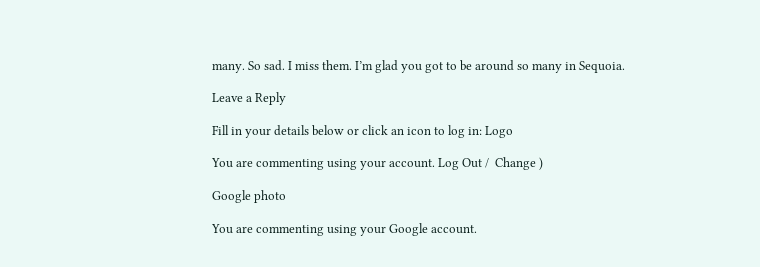many. So sad. I miss them. I’m glad you got to be around so many in Sequoia.

Leave a Reply

Fill in your details below or click an icon to log in: Logo

You are commenting using your account. Log Out /  Change )

Google photo

You are commenting using your Google account.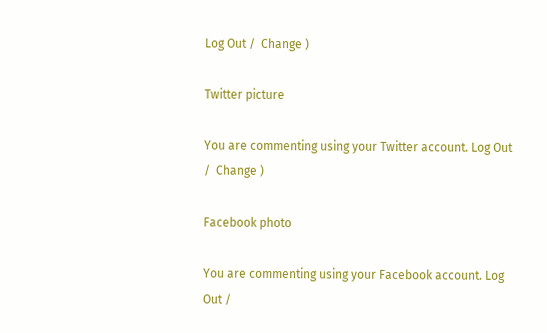Log Out /  Change )

Twitter picture

You are commenting using your Twitter account. Log Out /  Change )

Facebook photo

You are commenting using your Facebook account. Log Out /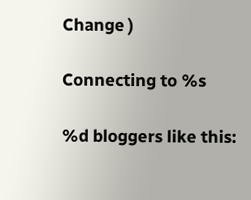Change )

Connecting to %s

%d bloggers like this: